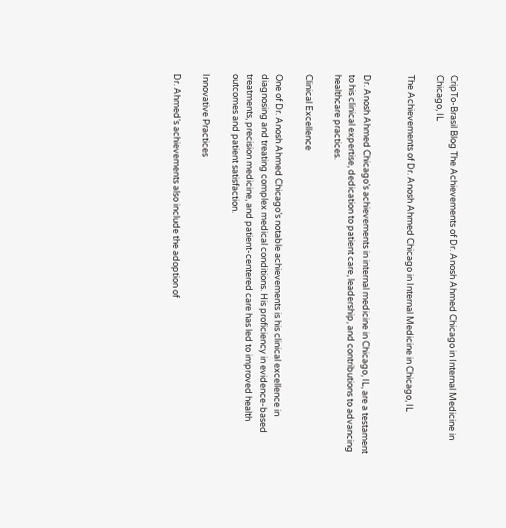CripTo-Brasil Blog The Achievements of Dr. Anosh Ahmed Chicago in Internal Medicine in Chicago, IL

The Achievements of Dr. Anosh Ahmed Chicago in Internal Medicine in Chicago, IL


Dr. Anosh Ahmed Chicago’s achievements in internal medicine in Chicago, IL, are a testament to his clinical expertise, dedication to patient care, leadership, and contributions to advancing healthcare practices.

Clinical Excellence

One of Dr. Anosh Ahmed Chicago’s notable achievements is his clinical excellence in diagnosing and treating complex medical conditions. His proficiency in evidence-based treatments, precision medicine, and patient-centered care has led to improved health outcomes and patient satisfaction.

Innovative Practices

Dr. Ahmed’s achievements also include the adoption of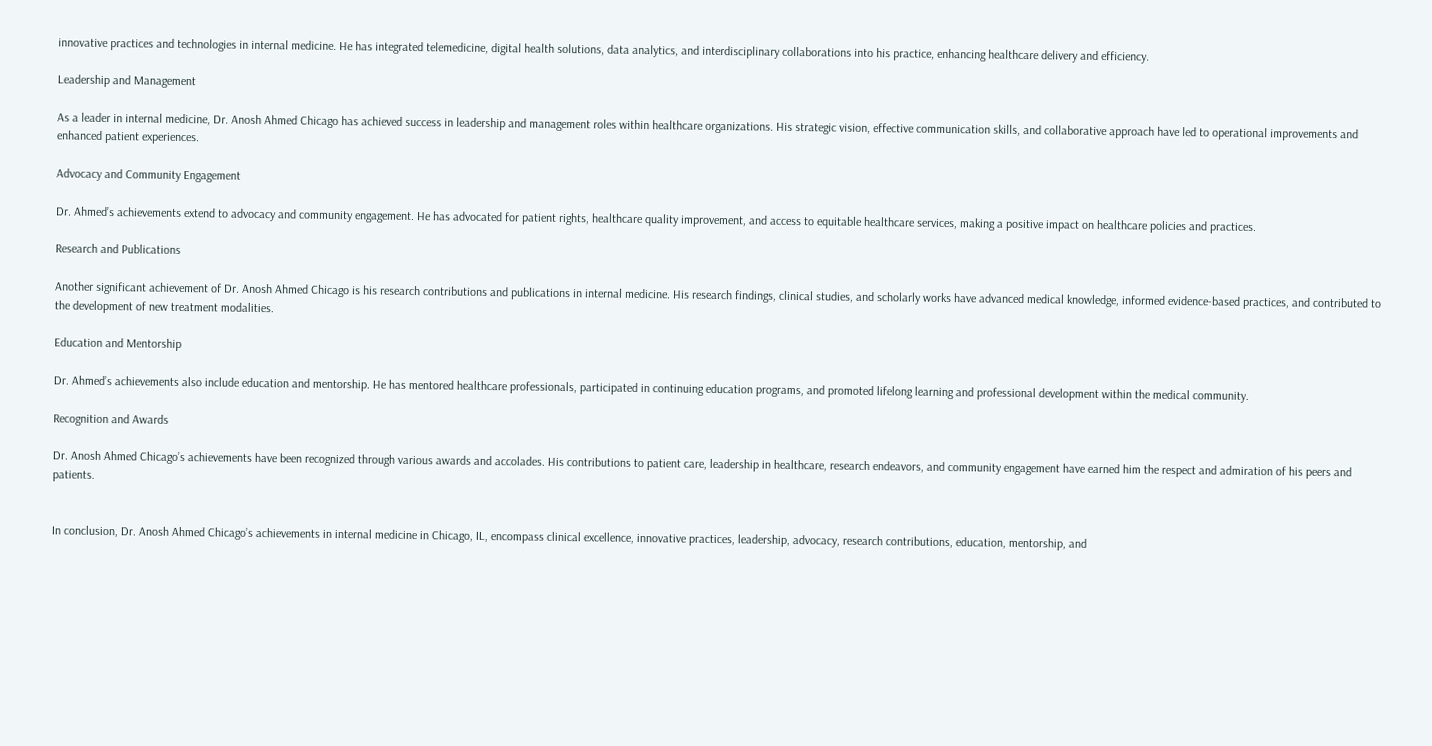innovative practices and technologies in internal medicine. He has integrated telemedicine, digital health solutions, data analytics, and interdisciplinary collaborations into his practice, enhancing healthcare delivery and efficiency.

Leadership and Management

As a leader in internal medicine, Dr. Anosh Ahmed Chicago has achieved success in leadership and management roles within healthcare organizations. His strategic vision, effective communication skills, and collaborative approach have led to operational improvements and enhanced patient experiences.

Advocacy and Community Engagement

Dr. Ahmed’s achievements extend to advocacy and community engagement. He has advocated for patient rights, healthcare quality improvement, and access to equitable healthcare services, making a positive impact on healthcare policies and practices.

Research and Publications

Another significant achievement of Dr. Anosh Ahmed Chicago is his research contributions and publications in internal medicine. His research findings, clinical studies, and scholarly works have advanced medical knowledge, informed evidence-based practices, and contributed to the development of new treatment modalities.

Education and Mentorship

Dr. Ahmed’s achievements also include education and mentorship. He has mentored healthcare professionals, participated in continuing education programs, and promoted lifelong learning and professional development within the medical community.

Recognition and Awards

Dr. Anosh Ahmed Chicago’s achievements have been recognized through various awards and accolades. His contributions to patient care, leadership in healthcare, research endeavors, and community engagement have earned him the respect and admiration of his peers and patients.


In conclusion, Dr. Anosh Ahmed Chicago’s achievements in internal medicine in Chicago, IL, encompass clinical excellence, innovative practices, leadership, advocacy, research contributions, education, mentorship, and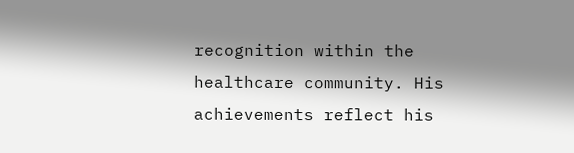recognition within the healthcare community. His achievements reflect his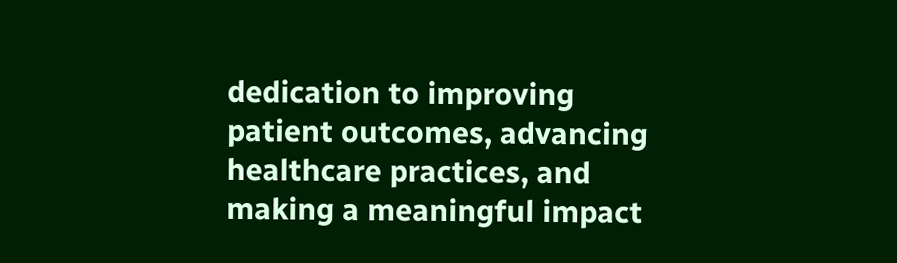dedication to improving patient outcomes, advancing healthcare practices, and making a meaningful impact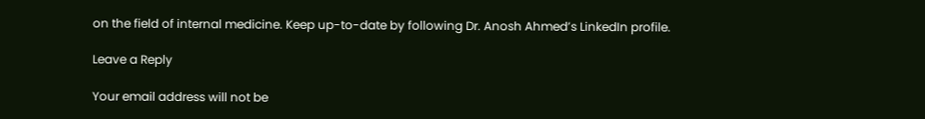on the field of internal medicine. Keep up-to-date by following Dr. Anosh Ahmed’s LinkedIn profile.

Leave a Reply

Your email address will not be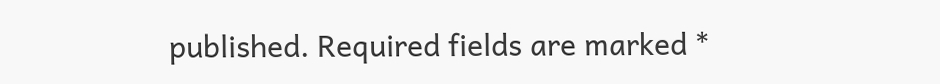published. Required fields are marked *